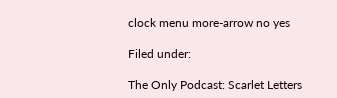clock menu more-arrow no yes

Filed under:

The Only Podcast: Scarlet Letters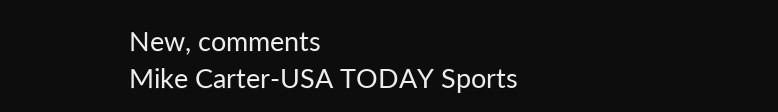New, comments
Mike Carter-USA TODAY Sports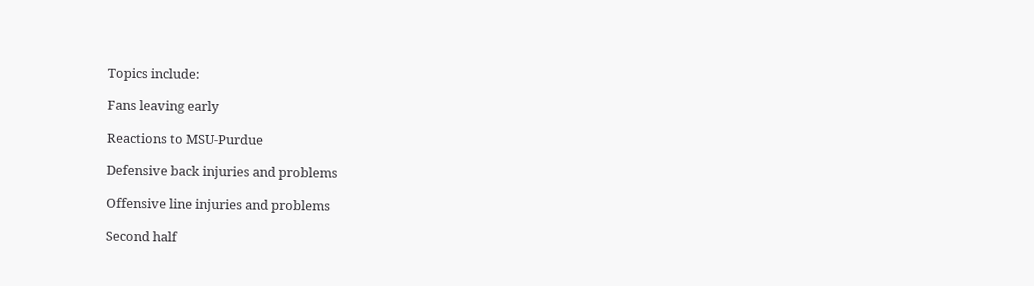Topics include:

Fans leaving early

Reactions to MSU-Purdue

Defensive back injuries and problems

Offensive line injuries and problems

Second half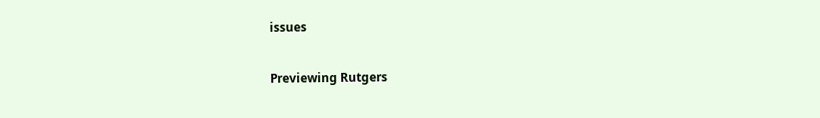issues

Previewing Rutgers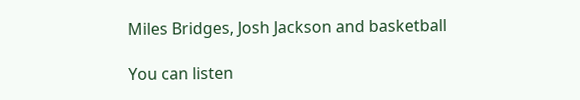Miles Bridges, Josh Jackson and basketball

You can listen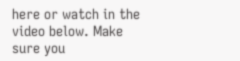here or watch in the video below. Make sure you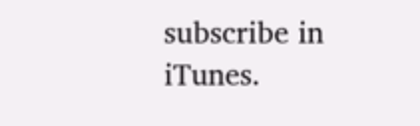subscribe in iTunes.